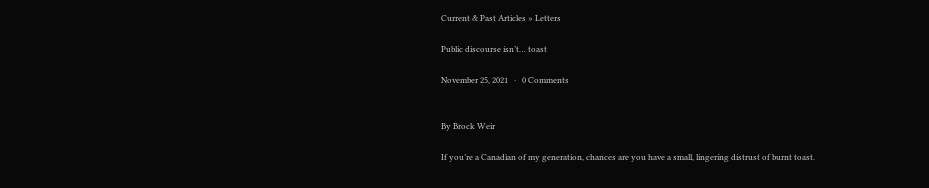Current & Past Articles » Letters

Public discourse isn’t… toast

November 25, 2021   ·   0 Comments


By Brock Weir

If you’re a Canadian of my generation, chances are you have a small, lingering distrust of burnt toast.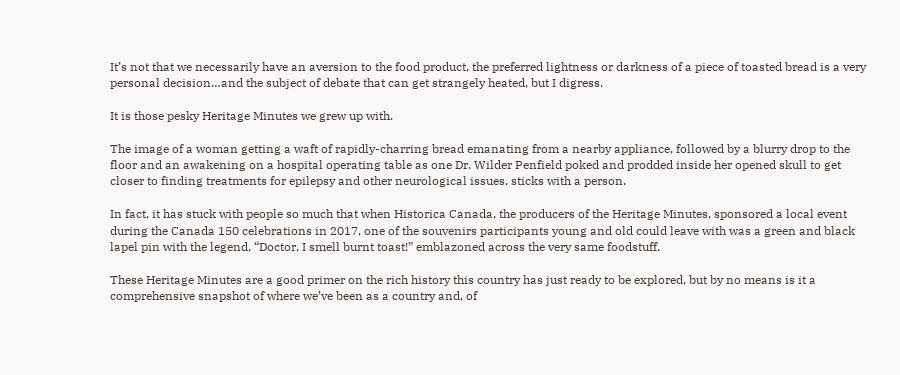It’s not that we necessarily have an aversion to the food product, the preferred lightness or darkness of a piece of toasted bread is a very personal decision…and the subject of debate that can get strangely heated, but I digress.

It is those pesky Heritage Minutes we grew up with.

The image of a woman getting a waft of rapidly-charring bread emanating from a nearby appliance, followed by a blurry drop to the floor and an awakening on a hospital operating table as one Dr. Wilder Penfield poked and prodded inside her opened skull to get closer to finding treatments for epilepsy and other neurological issues, sticks with a person.

In fact, it has stuck with people so much that when Historica Canada, the producers of the Heritage Minutes, sponsored a local event during the Canada 150 celebrations in 2017, one of the souvenirs participants young and old could leave with was a green and black lapel pin with the legend, “Doctor, I smell burnt toast!” emblazoned across the very same foodstuff.

These Heritage Minutes are a good primer on the rich history this country has just ready to be explored, but by no means is it a comprehensive snapshot of where we’ve been as a country and, of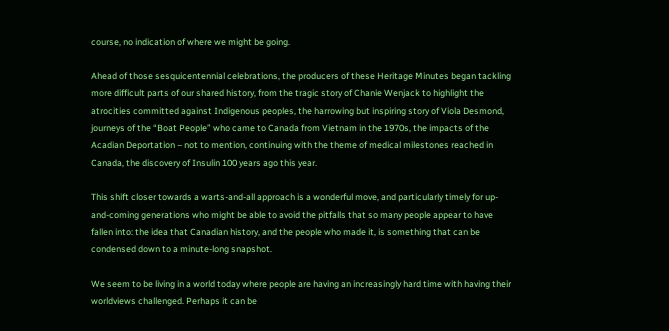course, no indication of where we might be going.

Ahead of those sesquicentennial celebrations, the producers of these Heritage Minutes began tackling more difficult parts of our shared history, from the tragic story of Chanie Wenjack to highlight the atrocities committed against Indigenous peoples, the harrowing but inspiring story of Viola Desmond, journeys of the “Boat People” who came to Canada from Vietnam in the 1970s, the impacts of the Acadian Deportation – not to mention, continuing with the theme of medical milestones reached in Canada, the discovery of Insulin 100 years ago this year.

This shift closer towards a warts-and-all approach is a wonderful move, and particularly timely for up-and-coming generations who might be able to avoid the pitfalls that so many people appear to have fallen into: the idea that Canadian history, and the people who made it, is something that can be condensed down to a minute-long snapshot.

We seem to be living in a world today where people are having an increasingly hard time with having their worldviews challenged. Perhaps it can be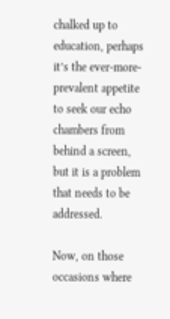chalked up to education, perhaps it’s the ever-more-prevalent appetite to seek our echo chambers from behind a screen, but it is a problem that needs to be addressed.

Now, on those occasions where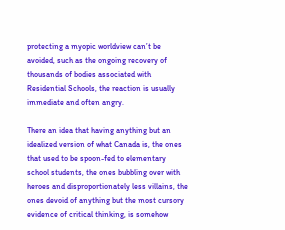protecting a myopic worldview can’t be avoided, such as the ongoing recovery of thousands of bodies associated with Residential Schools, the reaction is usually immediate and often angry.

There an idea that having anything but an idealized version of what Canada is, the ones that used to be spoon-fed to elementary school students, the ones bubbling over with heroes and disproportionately less villains, the ones devoid of anything but the most cursory evidence of critical thinking, is somehow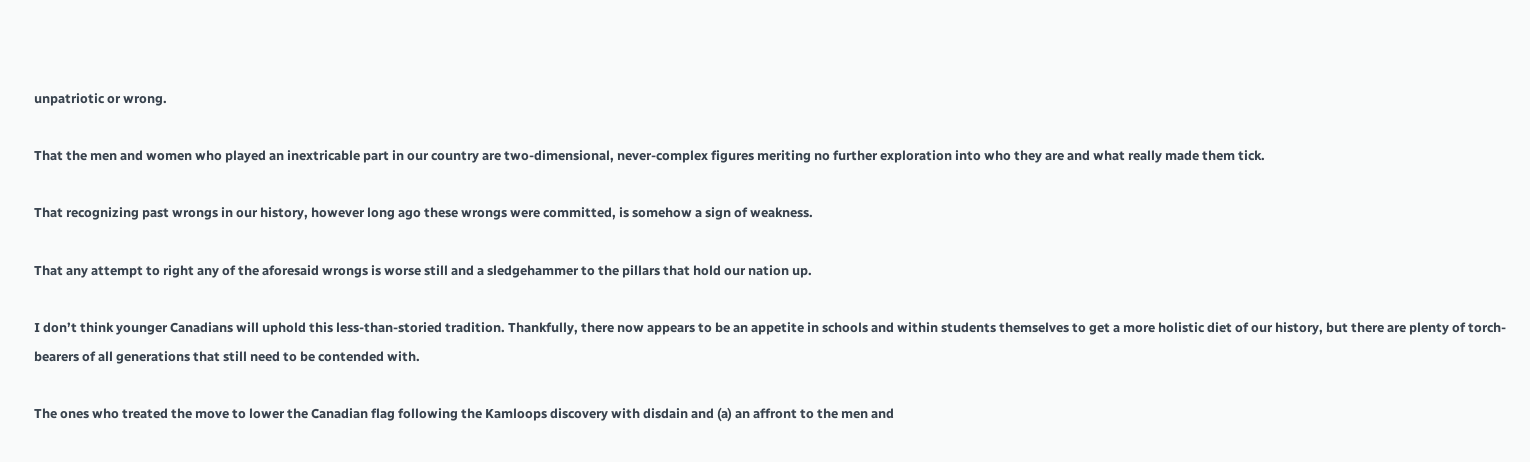unpatriotic or wrong.

That the men and women who played an inextricable part in our country are two-dimensional, never-complex figures meriting no further exploration into who they are and what really made them tick.

That recognizing past wrongs in our history, however long ago these wrongs were committed, is somehow a sign of weakness.

That any attempt to right any of the aforesaid wrongs is worse still and a sledgehammer to the pillars that hold our nation up.

I don’t think younger Canadians will uphold this less-than-storied tradition. Thankfully, there now appears to be an appetite in schools and within students themselves to get a more holistic diet of our history, but there are plenty of torch-bearers of all generations that still need to be contended with.

The ones who treated the move to lower the Canadian flag following the Kamloops discovery with disdain and (a) an affront to the men and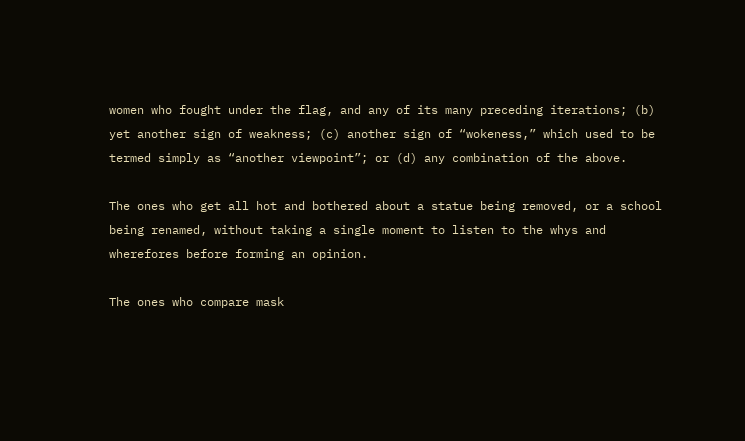women who fought under the flag, and any of its many preceding iterations; (b) yet another sign of weakness; (c) another sign of “wokeness,” which used to be termed simply as “another viewpoint”; or (d) any combination of the above.

The ones who get all hot and bothered about a statue being removed, or a school being renamed, without taking a single moment to listen to the whys and wherefores before forming an opinion.

The ones who compare mask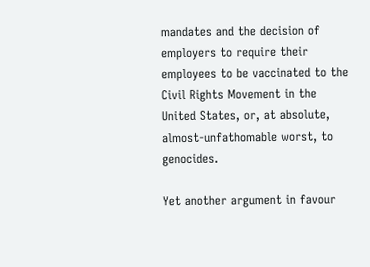mandates and the decision of employers to require their employees to be vaccinated to the Civil Rights Movement in the United States, or, at absolute, almost-unfathomable worst, to genocides.

Yet another argument in favour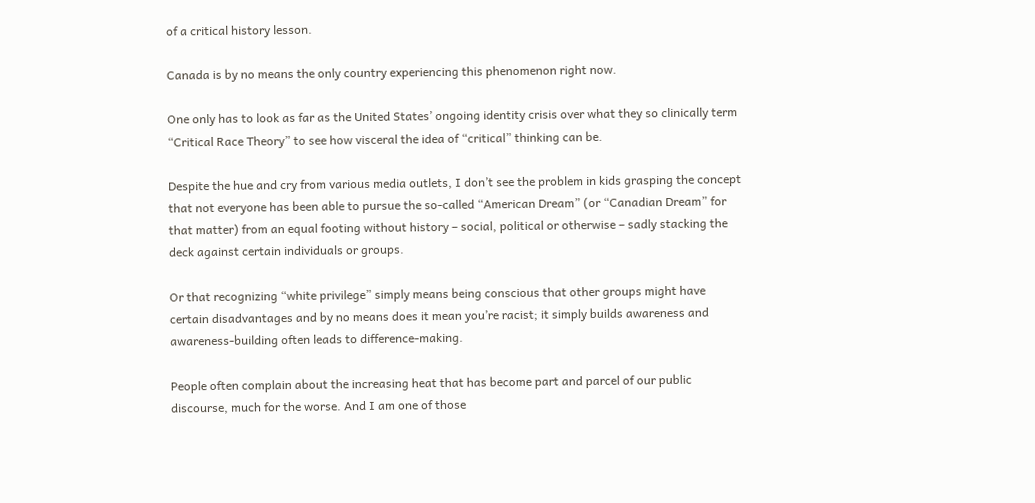of a critical history lesson.

Canada is by no means the only country experiencing this phenomenon right now.

One only has to look as far as the United States’ ongoing identity crisis over what they so clinically term “Critical Race Theory” to see how visceral the idea of “critical” thinking can be.

Despite the hue and cry from various media outlets, I don’t see the problem in kids grasping the concept that not everyone has been able to pursue the so-called “American Dream” (or “Canadian Dream” for that matter) from an equal footing without history – social, political or otherwise – sadly stacking the deck against certain individuals or groups.

Or that recognizing “white privilege” simply means being conscious that other groups might have certain disadvantages and by no means does it mean you’re racist; it simply builds awareness and awareness-building often leads to difference-making.

People often complain about the increasing heat that has become part and parcel of our public discourse, much for the worse. And I am one of those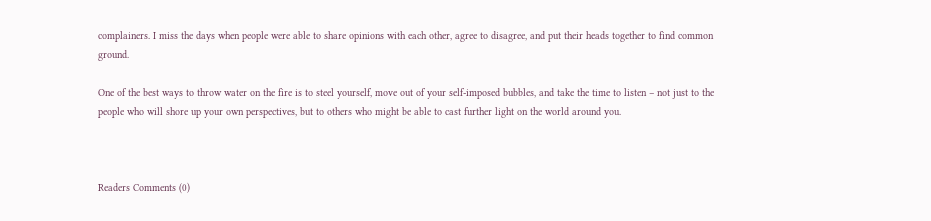complainers. I miss the days when people were able to share opinions with each other, agree to disagree, and put their heads together to find common ground.

One of the best ways to throw water on the fire is to steel yourself, move out of your self-imposed bubbles, and take the time to listen – not just to the people who will shore up your own perspectives, but to others who might be able to cast further light on the world around you.



Readers Comments (0)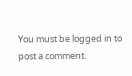You must be logged in to post a comment.